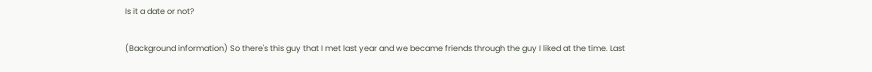Is it a date or not?

(Background information) So there's this guy that I met last year and we became friends through the guy I liked at the time. Last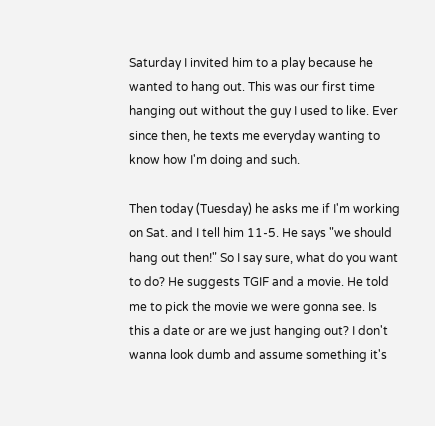Saturday I invited him to a play because he wanted to hang out. This was our first time hanging out without the guy I used to like. Ever since then, he texts me everyday wanting to know how I'm doing and such.

Then today (Tuesday) he asks me if I'm working on Sat. and I tell him 11-5. He says "we should hang out then!" So I say sure, what do you want to do? He suggests TGIF and a movie. He told me to pick the movie we were gonna see. Is this a date or are we just hanging out? I don't wanna look dumb and assume something it's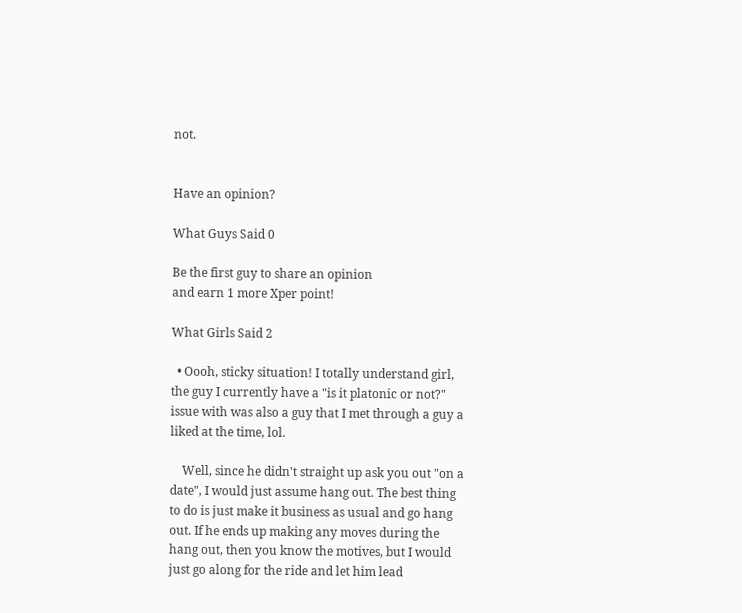not.


Have an opinion?

What Guys Said 0

Be the first guy to share an opinion
and earn 1 more Xper point!

What Girls Said 2

  • Oooh, sticky situation! I totally understand girl, the guy I currently have a "is it platonic or not?" issue with was also a guy that I met through a guy a liked at the time, lol.

    Well, since he didn't straight up ask you out "on a date", I would just assume hang out. The best thing to do is just make it business as usual and go hang out. If he ends up making any moves during the hang out, then you know the motives, but I would just go along for the ride and let him lead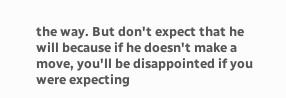the way. But don't expect that he will because if he doesn't make a move, you'll be disappointed if you were expecting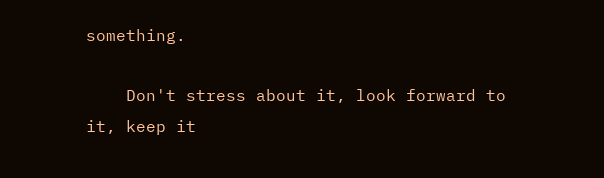something.

    Don't stress about it, look forward to it, keep it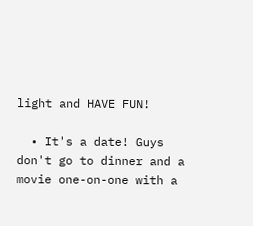light and HAVE FUN!

  • It's a date! Guys don't go to dinner and a movie one-on-one with a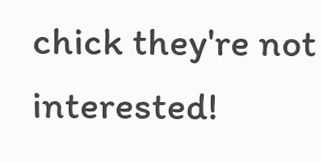chick they're not interested!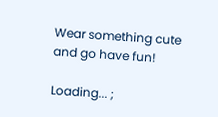Wear something cute and go have fun!

Loading... ;